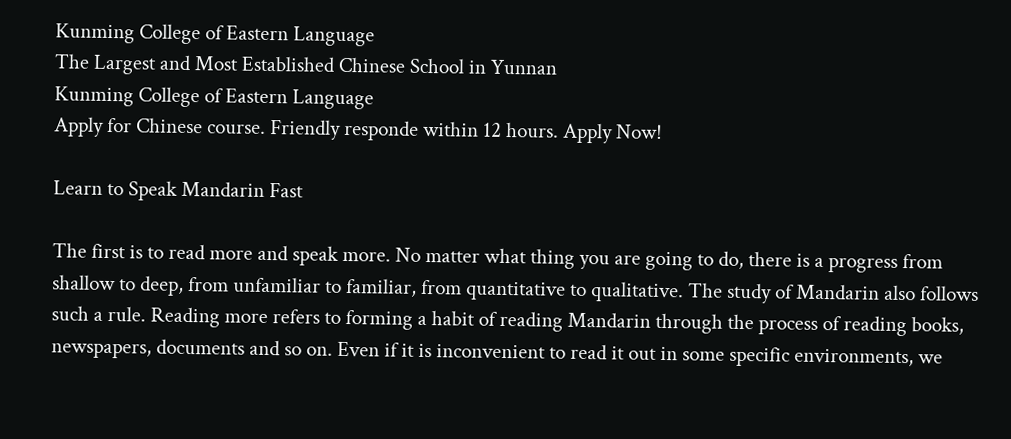Kunming College of Eastern Language
The Largest and Most Established Chinese School in Yunnan
Kunming College of Eastern Language
Apply for Chinese course. Friendly responde within 12 hours. Apply Now!

Learn to Speak Mandarin Fast

The first is to read more and speak more. No matter what thing you are going to do, there is a progress from shallow to deep, from unfamiliar to familiar, from quantitative to qualitative. The study of Mandarin also follows such a rule. Reading more refers to forming a habit of reading Mandarin through the process of reading books, newspapers, documents and so on. Even if it is inconvenient to read it out in some specific environments, we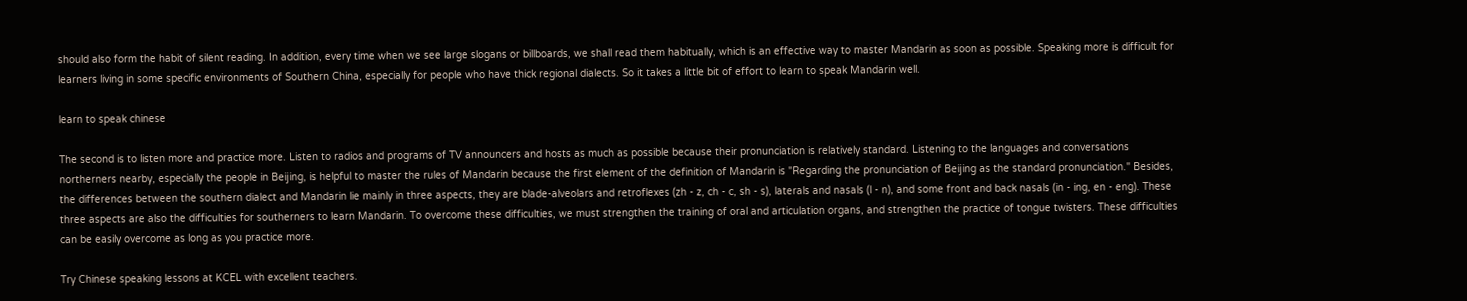should also form the habit of silent reading. In addition, every time when we see large slogans or billboards, we shall read them habitually, which is an effective way to master Mandarin as soon as possible. Speaking more is difficult for learners living in some specific environments of Southern China, especially for people who have thick regional dialects. So it takes a little bit of effort to learn to speak Mandarin well.

learn to speak chinese

The second is to listen more and practice more. Listen to radios and programs of TV announcers and hosts as much as possible because their pronunciation is relatively standard. Listening to the languages and conversations northerners nearby, especially the people in Beijing, is helpful to master the rules of Mandarin because the first element of the definition of Mandarin is "Regarding the pronunciation of Beijing as the standard pronunciation." Besides, the differences between the southern dialect and Mandarin lie mainly in three aspects, they are blade-alveolars and retroflexes (zh - z, ch - c, sh - s), laterals and nasals (l - n), and some front and back nasals (in - ing, en - eng). These three aspects are also the difficulties for southerners to learn Mandarin. To overcome these difficulties, we must strengthen the training of oral and articulation organs, and strengthen the practice of tongue twisters. These difficulties can be easily overcome as long as you practice more.

Try Chinese speaking lessons at KCEL with excellent teachers.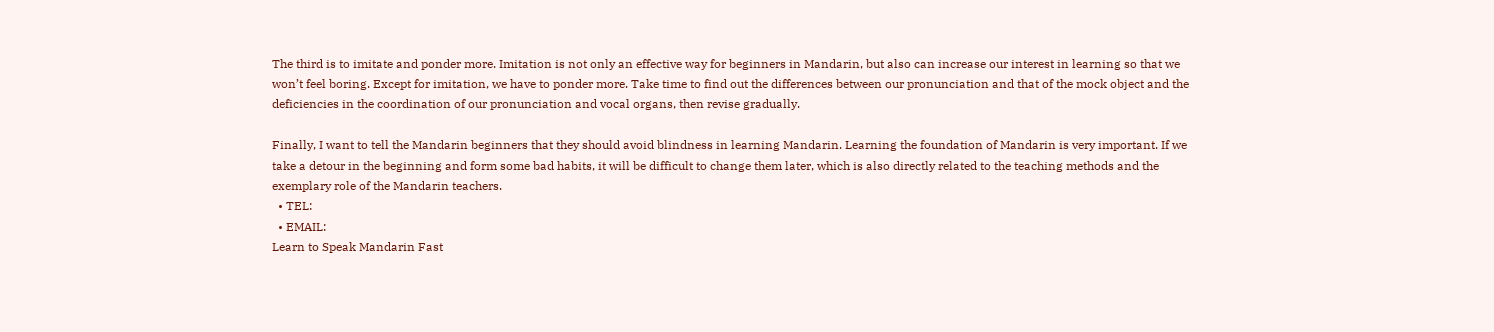The third is to imitate and ponder more. Imitation is not only an effective way for beginners in Mandarin, but also can increase our interest in learning so that we won’t feel boring. Except for imitation, we have to ponder more. Take time to find out the differences between our pronunciation and that of the mock object and the deficiencies in the coordination of our pronunciation and vocal organs, then revise gradually.

Finally, I want to tell the Mandarin beginners that they should avoid blindness in learning Mandarin. Learning the foundation of Mandarin is very important. If we take a detour in the beginning and form some bad habits, it will be difficult to change them later, which is also directly related to the teaching methods and the exemplary role of the Mandarin teachers.
  • TEL:
  • EMAIL:
Learn to Speak Mandarin Fast